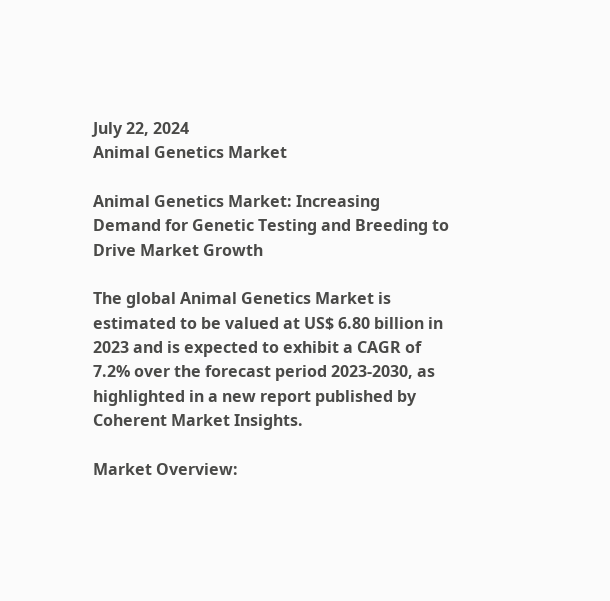July 22, 2024
Animal Genetics Market

Animal Genetics Market: Increasing Demand for Genetic Testing and Breeding to Drive Market Growth

The global Animal Genetics Market is estimated to be valued at US$ 6.80 billion in 2023 and is expected to exhibit a CAGR of 7.2% over the forecast period 2023-2030, as highlighted in a new report published by Coherent Market Insights.

Market Overview: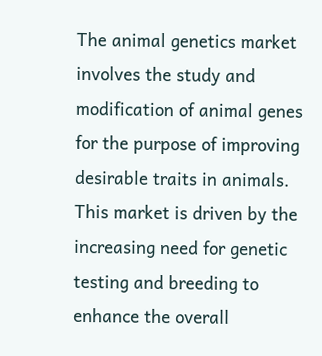The animal genetics market involves the study and modification of animal genes for the purpose of improving desirable traits in animals. This market is driven by the increasing need for genetic testing and breeding to enhance the overall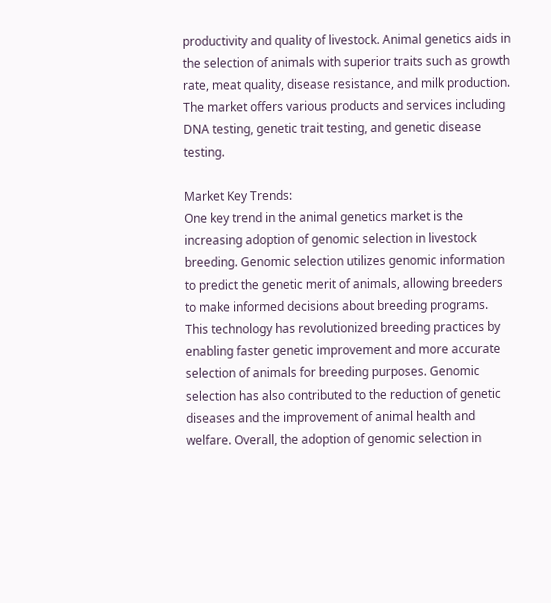productivity and quality of livestock. Animal genetics aids in the selection of animals with superior traits such as growth rate, meat quality, disease resistance, and milk production. The market offers various products and services including DNA testing, genetic trait testing, and genetic disease testing.

Market Key Trends:
One key trend in the animal genetics market is the increasing adoption of genomic selection in livestock breeding. Genomic selection utilizes genomic information to predict the genetic merit of animals, allowing breeders to make informed decisions about breeding programs. This technology has revolutionized breeding practices by enabling faster genetic improvement and more accurate selection of animals for breeding purposes. Genomic selection has also contributed to the reduction of genetic diseases and the improvement of animal health and welfare. Overall, the adoption of genomic selection in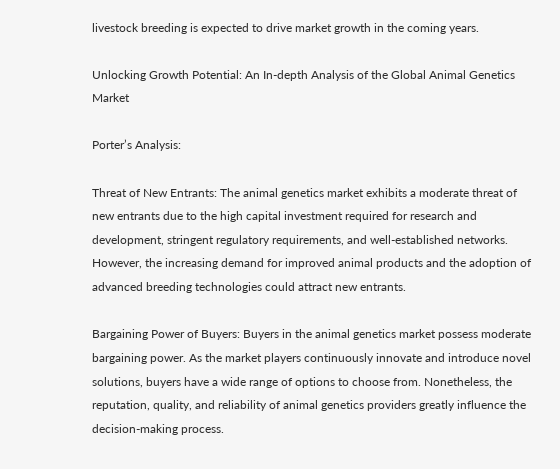livestock breeding is expected to drive market growth in the coming years.

Unlocking Growth Potential: An In-depth Analysis of the Global Animal Genetics Market

Porter’s Analysis:

Threat of New Entrants: The animal genetics market exhibits a moderate threat of new entrants due to the high capital investment required for research and development, stringent regulatory requirements, and well-established networks. However, the increasing demand for improved animal products and the adoption of advanced breeding technologies could attract new entrants.

Bargaining Power of Buyers: Buyers in the animal genetics market possess moderate bargaining power. As the market players continuously innovate and introduce novel solutions, buyers have a wide range of options to choose from. Nonetheless, the reputation, quality, and reliability of animal genetics providers greatly influence the decision-making process.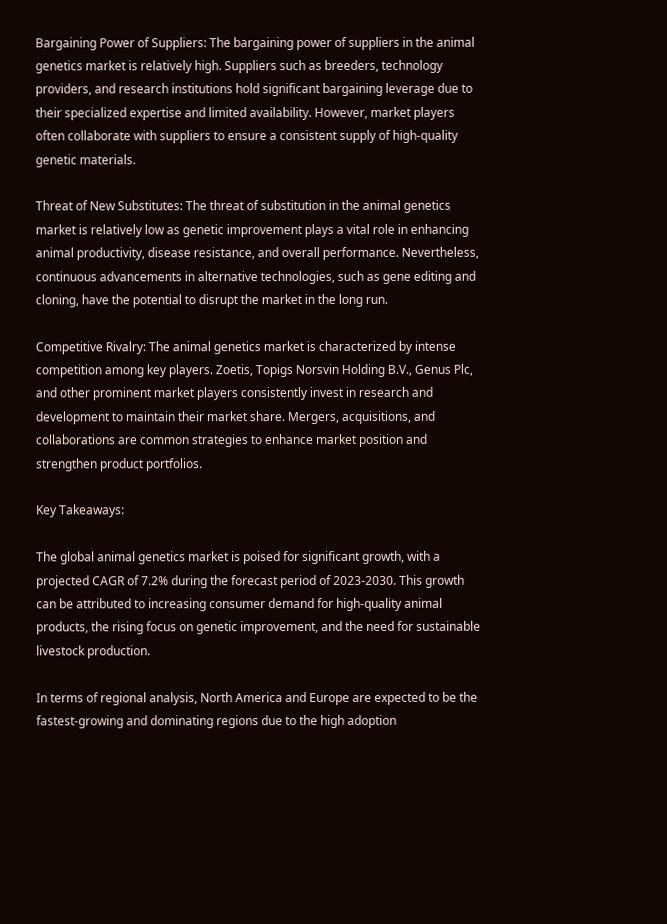Bargaining Power of Suppliers: The bargaining power of suppliers in the animal genetics market is relatively high. Suppliers such as breeders, technology providers, and research institutions hold significant bargaining leverage due to their specialized expertise and limited availability. However, market players often collaborate with suppliers to ensure a consistent supply of high-quality genetic materials.

Threat of New Substitutes: The threat of substitution in the animal genetics market is relatively low as genetic improvement plays a vital role in enhancing animal productivity, disease resistance, and overall performance. Nevertheless, continuous advancements in alternative technologies, such as gene editing and cloning, have the potential to disrupt the market in the long run.

Competitive Rivalry: The animal genetics market is characterized by intense competition among key players. Zoetis, Topigs Norsvin Holding B.V., Genus Plc, and other prominent market players consistently invest in research and development to maintain their market share. Mergers, acquisitions, and collaborations are common strategies to enhance market position and strengthen product portfolios.

Key Takeaways:

The global animal genetics market is poised for significant growth, with a projected CAGR of 7.2% during the forecast period of 2023-2030. This growth can be attributed to increasing consumer demand for high-quality animal products, the rising focus on genetic improvement, and the need for sustainable livestock production.

In terms of regional analysis, North America and Europe are expected to be the fastest-growing and dominating regions due to the high adoption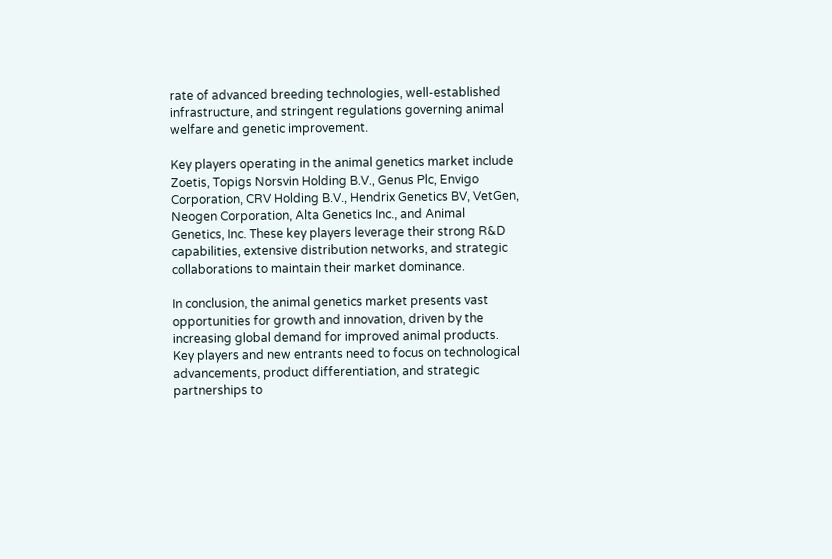rate of advanced breeding technologies, well-established infrastructure, and stringent regulations governing animal welfare and genetic improvement.

Key players operating in the animal genetics market include Zoetis, Topigs Norsvin Holding B.V., Genus Plc, Envigo Corporation, CRV Holding B.V., Hendrix Genetics BV, VetGen, Neogen Corporation, Alta Genetics Inc., and Animal Genetics, Inc. These key players leverage their strong R&D capabilities, extensive distribution networks, and strategic collaborations to maintain their market dominance.

In conclusion, the animal genetics market presents vast opportunities for growth and innovation, driven by the increasing global demand for improved animal products. Key players and new entrants need to focus on technological advancements, product differentiation, and strategic partnerships to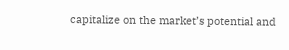capitalize on the market’s potential and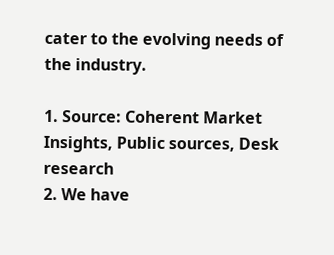cater to the evolving needs of the industry.

1. Source: Coherent Market Insights, Public sources, Desk research
2. We have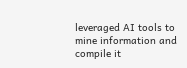leveraged AI tools to mine information and compile it